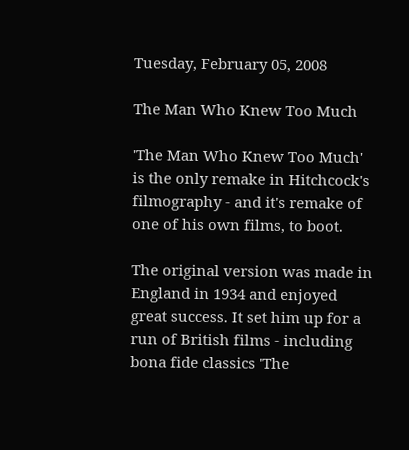Tuesday, February 05, 2008

The Man Who Knew Too Much

'The Man Who Knew Too Much' is the only remake in Hitchcock's filmography - and it's remake of one of his own films, to boot.

The original version was made in England in 1934 and enjoyed great success. It set him up for a run of British films - including bona fide classics 'The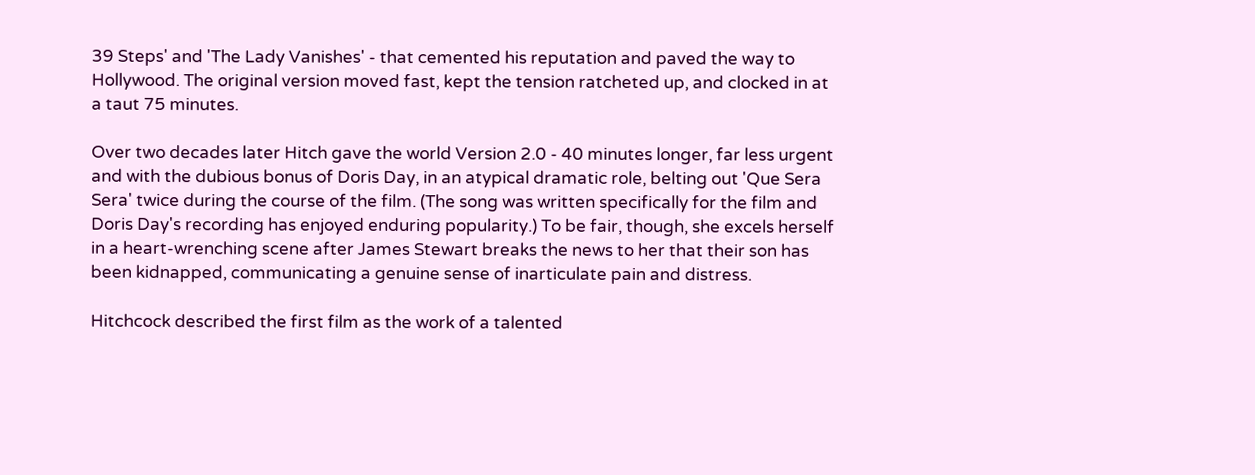39 Steps' and 'The Lady Vanishes' - that cemented his reputation and paved the way to Hollywood. The original version moved fast, kept the tension ratcheted up, and clocked in at a taut 75 minutes.

Over two decades later Hitch gave the world Version 2.0 - 40 minutes longer, far less urgent and with the dubious bonus of Doris Day, in an atypical dramatic role, belting out 'Que Sera Sera' twice during the course of the film. (The song was written specifically for the film and Doris Day's recording has enjoyed enduring popularity.) To be fair, though, she excels herself in a heart-wrenching scene after James Stewart breaks the news to her that their son has been kidnapped, communicating a genuine sense of inarticulate pain and distress.

Hitchcock described the first film as the work of a talented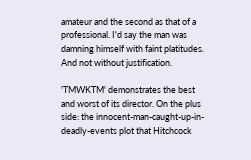amateur and the second as that of a professional. I'd say the man was damning himself with faint platitudes. And not without justification.

'TMWKTM' demonstrates the best and worst of its director. On the plus side: the innocent-man-caught-up-in-deadly-events plot that Hitchcock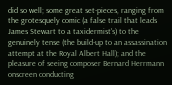did so well; some great set-pieces, ranging from the grotesquely comic (a false trail that leads James Stewart to a taxidermist's) to the genuinely tense (the build-up to an assassination attempt at the Royal Albert Hall); and the pleasure of seeing composer Bernard Herrmann onscreen conducting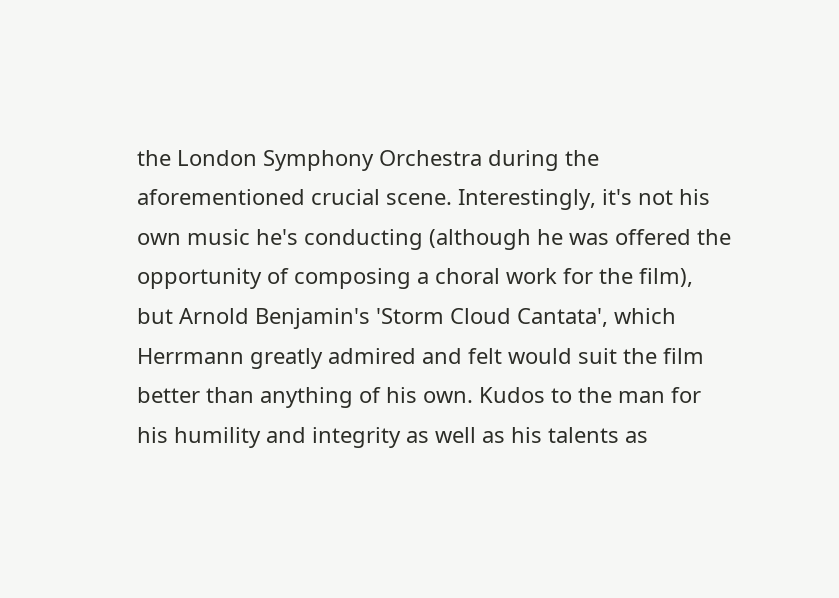the London Symphony Orchestra during the aforementioned crucial scene. Interestingly, it's not his own music he's conducting (although he was offered the opportunity of composing a choral work for the film), but Arnold Benjamin's 'Storm Cloud Cantata', which Herrmann greatly admired and felt would suit the film better than anything of his own. Kudos to the man for his humility and integrity as well as his talents as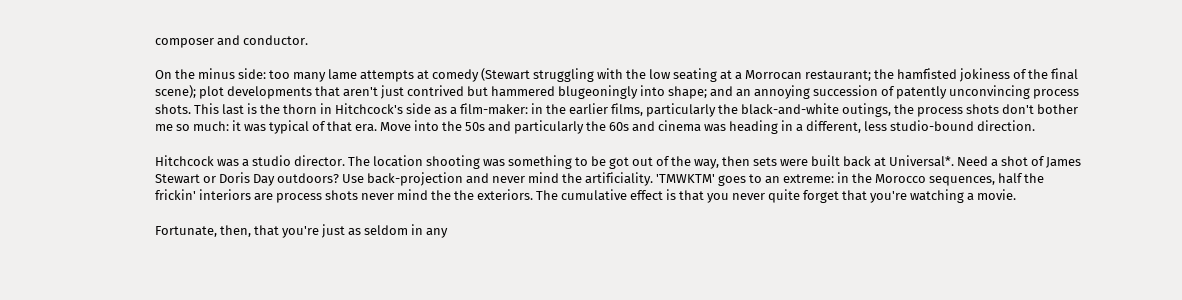composer and conductor.

On the minus side: too many lame attempts at comedy (Stewart struggling with the low seating at a Morrocan restaurant; the hamfisted jokiness of the final scene); plot developments that aren't just contrived but hammered blugeoningly into shape; and an annoying succession of patently unconvincing process shots. This last is the thorn in Hitchcock's side as a film-maker: in the earlier films, particularly the black-and-white outings, the process shots don't bother me so much: it was typical of that era. Move into the 50s and particularly the 60s and cinema was heading in a different, less studio-bound direction.

Hitchcock was a studio director. The location shooting was something to be got out of the way, then sets were built back at Universal*. Need a shot of James Stewart or Doris Day outdoors? Use back-projection and never mind the artificiality. 'TMWKTM' goes to an extreme: in the Morocco sequences, half the frickin' interiors are process shots never mind the the exteriors. The cumulative effect is that you never quite forget that you're watching a movie.

Fortunate, then, that you're just as seldom in any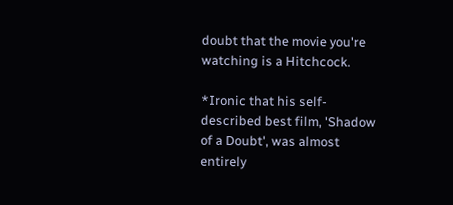doubt that the movie you're watching is a Hitchcock.

*Ironic that his self-described best film, 'Shadow of a Doubt', was almost entirely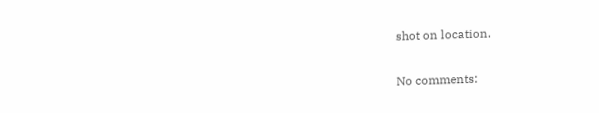shot on location.

No comments: